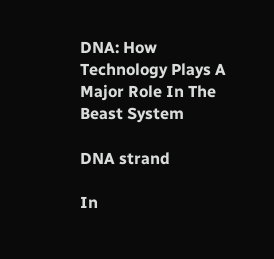DNA: How Technology Plays A Major Role In The Beast System

DNA strand

In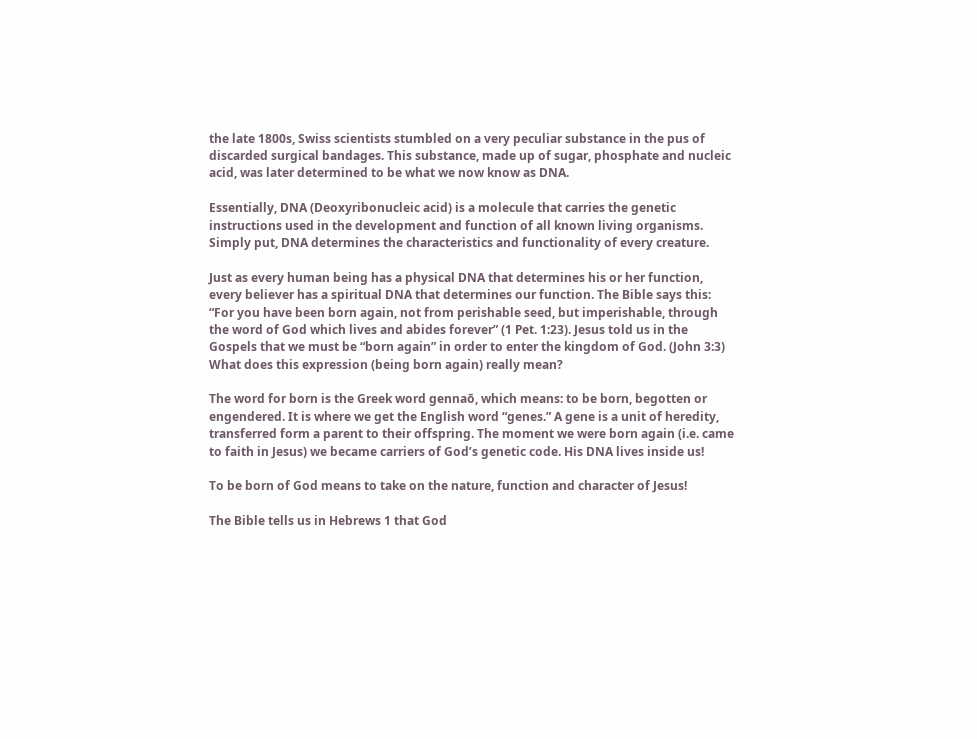the late 1800s, Swiss scientists stumbled on a very peculiar substance in the pus of discarded surgical bandages. This substance, made up of sugar, phosphate and nucleic acid, was later determined to be what we now know as DNA.

Essentially, DNA (Deoxyribonucleic acid) is a molecule that carries the genetic instructions used in the development and function of all known living organisms. Simply put, DNA determines the characteristics and functionality of every creature.

Just as every human being has a physical DNA that determines his or her function, every believer has a spiritual DNA that determines our function. The Bible says this: “For you have been born again, not from perishable seed, but imperishable, through the word of God which lives and abides forever” (1 Pet. 1:23). Jesus told us in the Gospels that we must be “born again” in order to enter the kingdom of God. (John 3:3) What does this expression (being born again) really mean?

The word for born is the Greek word gennaō, which means: to be born, begotten or engendered. It is where we get the English word “genes.” A gene is a unit of heredity, transferred form a parent to their offspring. The moment we were born again (i.e. came to faith in Jesus) we became carriers of God’s genetic code. His DNA lives inside us!

To be born of God means to take on the nature, function and character of Jesus!

The Bible tells us in Hebrews 1 that God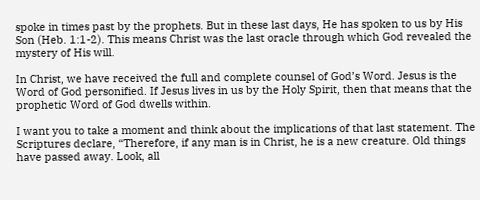spoke in times past by the prophets. But in these last days, He has spoken to us by His Son (Heb. 1:1-2). This means Christ was the last oracle through which God revealed the mystery of His will.

In Christ, we have received the full and complete counsel of God’s Word. Jesus is the Word of God personified. If Jesus lives in us by the Holy Spirit, then that means that the prophetic Word of God dwells within.

I want you to take a moment and think about the implications of that last statement. The Scriptures declare, “Therefore, if any man is in Christ, he is a new creature. Old things have passed away. Look, all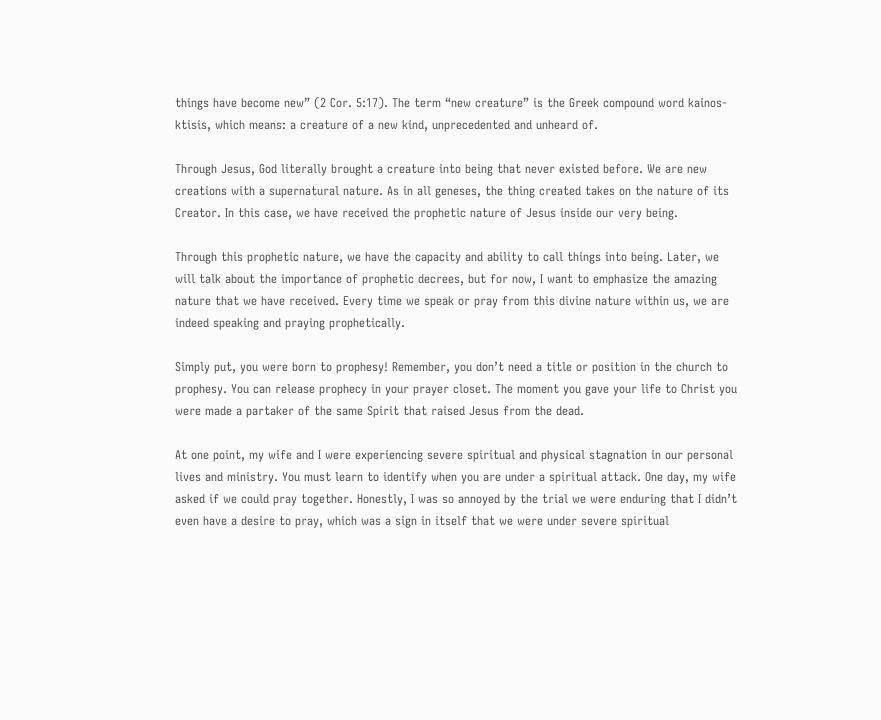things have become new” (2 Cor. 5:17). The term “new creature” is the Greek compound word kainos-ktisis, which means: a creature of a new kind, unprecedented and unheard of.

Through Jesus, God literally brought a creature into being that never existed before. We are new creations with a supernatural nature. As in all geneses, the thing created takes on the nature of its Creator. In this case, we have received the prophetic nature of Jesus inside our very being.

Through this prophetic nature, we have the capacity and ability to call things into being. Later, we will talk about the importance of prophetic decrees, but for now, I want to emphasize the amazing nature that we have received. Every time we speak or pray from this divine nature within us, we are indeed speaking and praying prophetically.

Simply put, you were born to prophesy! Remember, you don’t need a title or position in the church to prophesy. You can release prophecy in your prayer closet. The moment you gave your life to Christ you were made a partaker of the same Spirit that raised Jesus from the dead.

At one point, my wife and I were experiencing severe spiritual and physical stagnation in our personal lives and ministry. You must learn to identify when you are under a spiritual attack. One day, my wife asked if we could pray together. Honestly, I was so annoyed by the trial we were enduring that I didn’t even have a desire to pray, which was a sign in itself that we were under severe spiritual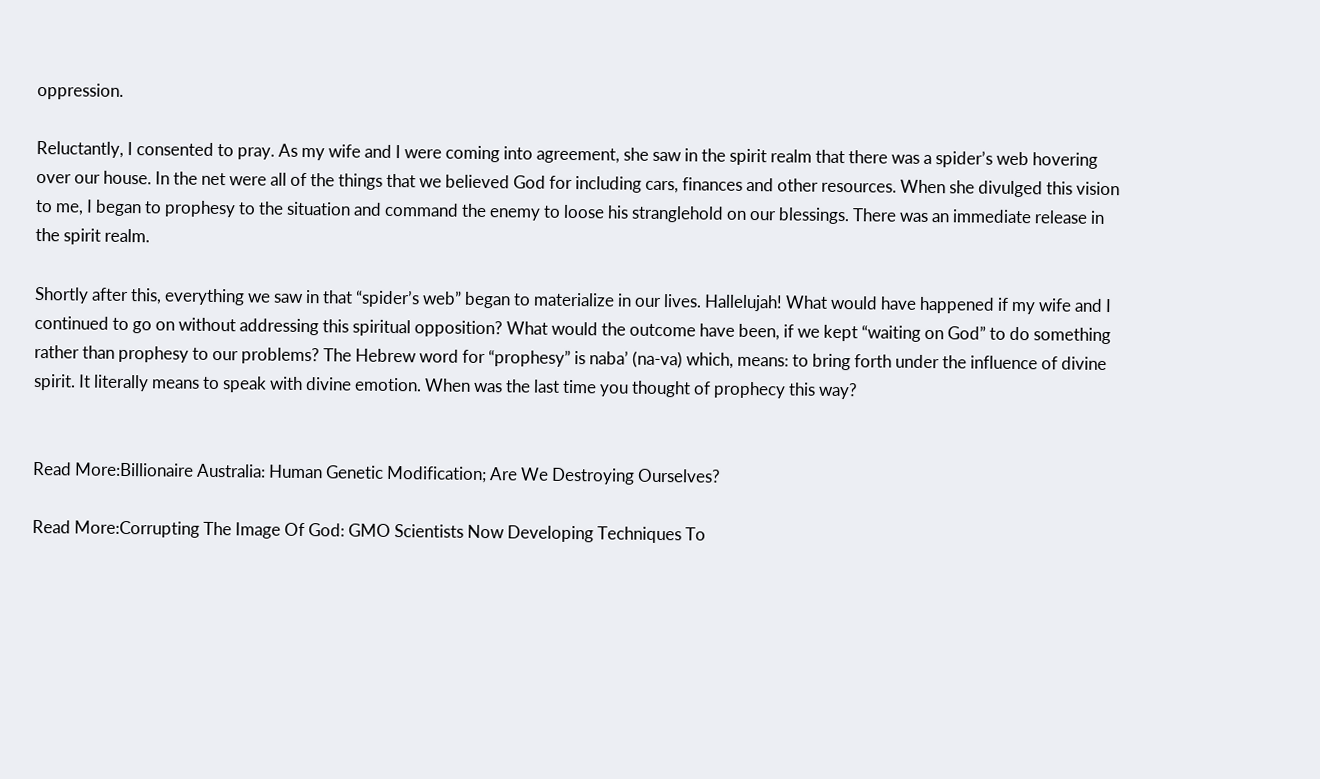oppression.

Reluctantly, I consented to pray. As my wife and I were coming into agreement, she saw in the spirit realm that there was a spider’s web hovering over our house. In the net were all of the things that we believed God for including cars, finances and other resources. When she divulged this vision to me, I began to prophesy to the situation and command the enemy to loose his stranglehold on our blessings. There was an immediate release in the spirit realm.

Shortly after this, everything we saw in that “spider’s web” began to materialize in our lives. Hallelujah! What would have happened if my wife and I continued to go on without addressing this spiritual opposition? What would the outcome have been, if we kept “waiting on God” to do something rather than prophesy to our problems? The Hebrew word for “prophesy” is naba’ (na-va) which, means: to bring forth under the influence of divine spirit. It literally means to speak with divine emotion. When was the last time you thought of prophecy this way?


Read More:Billionaire Australia: Human Genetic Modification; Are We Destroying Ourselves?

Read More:Corrupting The Image Of God: GMO Scientists Now Developing Techniques To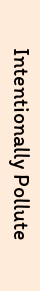Intentionally Pollute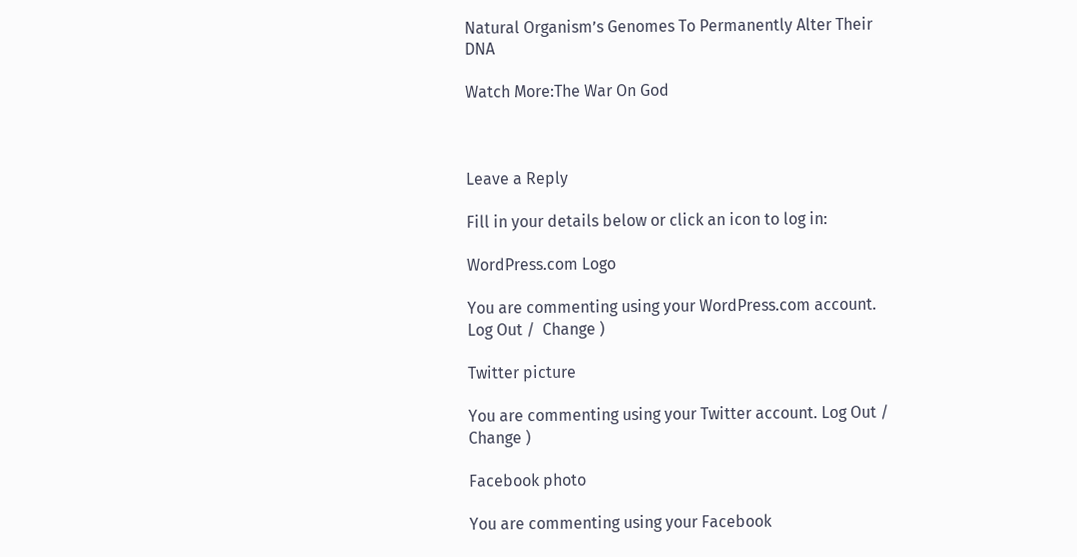Natural Organism’s Genomes To Permanently Alter Their DNA

Watch More:The War On God



Leave a Reply

Fill in your details below or click an icon to log in:

WordPress.com Logo

You are commenting using your WordPress.com account. Log Out /  Change )

Twitter picture

You are commenting using your Twitter account. Log Out /  Change )

Facebook photo

You are commenting using your Facebook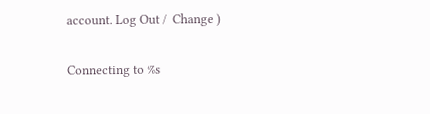account. Log Out /  Change )

Connecting to %s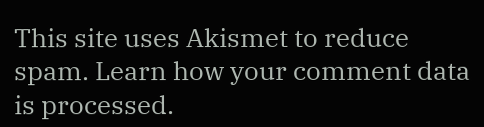This site uses Akismet to reduce spam. Learn how your comment data is processed.